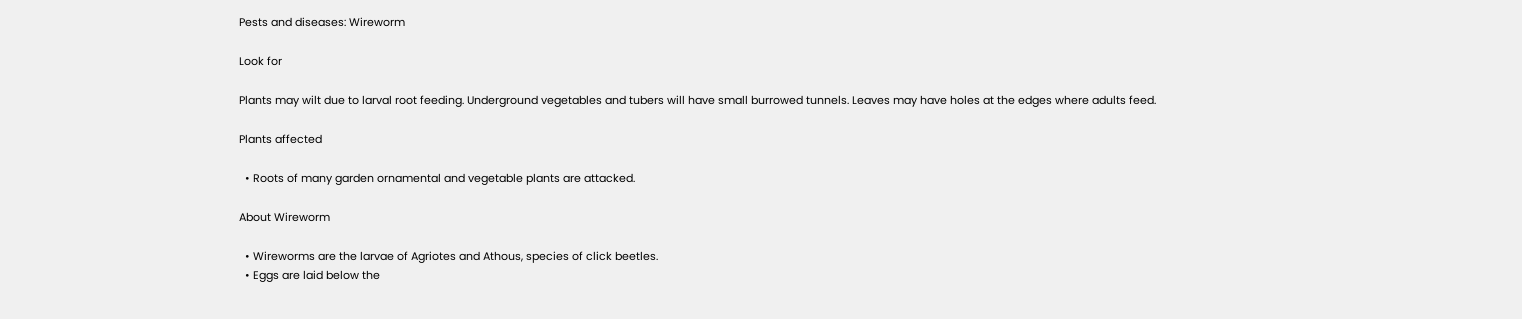Pests and diseases: Wireworm

Look for

Plants may wilt due to larval root feeding. Underground vegetables and tubers will have small burrowed tunnels. Leaves may have holes at the edges where adults feed.

Plants affected

  • Roots of many garden ornamental and vegetable plants are attacked.

About Wireworm

  • Wireworms are the larvae of Agriotes and Athous, species of click beetles.
  • Eggs are laid below the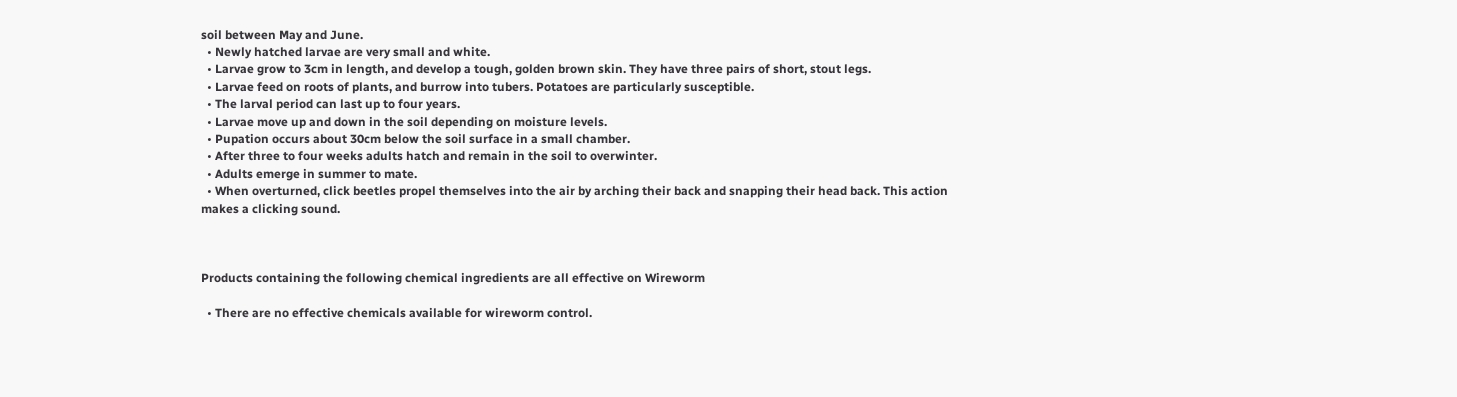soil between May and June.
  • Newly hatched larvae are very small and white.
  • Larvae grow to 3cm in length, and develop a tough, golden brown skin. They have three pairs of short, stout legs.
  • Larvae feed on roots of plants, and burrow into tubers. Potatoes are particularly susceptible.
  • The larval period can last up to four years.
  • Larvae move up and down in the soil depending on moisture levels.
  • Pupation occurs about 30cm below the soil surface in a small chamber.
  • After three to four weeks adults hatch and remain in the soil to overwinter.
  • Adults emerge in summer to mate.
  • When overturned, click beetles propel themselves into the air by arching their back and snapping their head back. This action makes a clicking sound.



Products containing the following chemical ingredients are all effective on Wireworm

  • There are no effective chemicals available for wireworm control.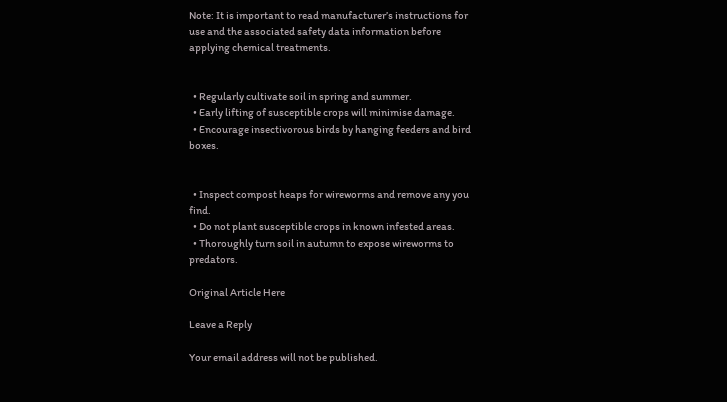Note: It is important to read manufacturer’s instructions for use and the associated safety data information before applying chemical treatments.


  • Regularly cultivate soil in spring and summer.
  • Early lifting of susceptible crops will minimise damage.
  • Encourage insectivorous birds by hanging feeders and bird boxes.


  • Inspect compost heaps for wireworms and remove any you find.
  • Do not plant susceptible crops in known infested areas.
  • Thoroughly turn soil in autumn to expose wireworms to predators.

Original Article Here

Leave a Reply

Your email address will not be published.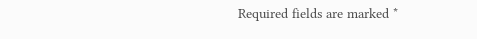Required fields are marked *